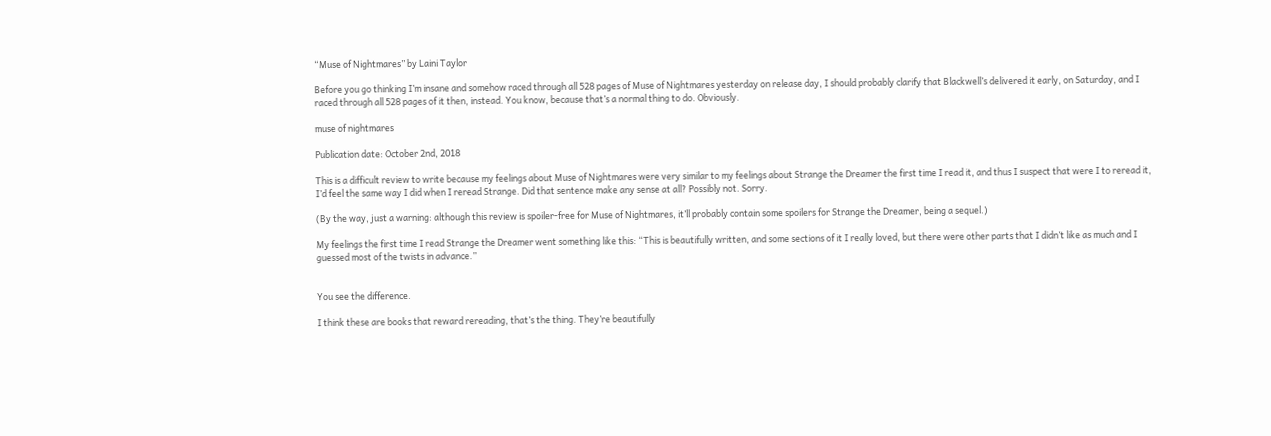“Muse of Nightmares” by Laini Taylor

Before you go thinking I’m insane and somehow raced through all 528 pages of Muse of Nightmares yesterday on release day, I should probably clarify that Blackwell’s delivered it early, on Saturday, and I raced through all 528 pages of it then, instead. You know, because that’s a normal thing to do. Obviously.

muse of nightmares

Publication date: October 2nd, 2018

This is a difficult review to write because my feelings about Muse of Nightmares were very similar to my feelings about Strange the Dreamer the first time I read it, and thus I suspect that were I to reread it, I’d feel the same way I did when I reread Strange. Did that sentence make any sense at all? Possibly not. Sorry.

(By the way, just a warning: although this review is spoiler-free for Muse of Nightmares, it’ll probably contain some spoilers for Strange the Dreamer, being a sequel.)

My feelings the first time I read Strange the Dreamer went something like this: “This is beautifully written, and some sections of it I really loved, but there were other parts that I didn’t like as much and I guessed most of the twists in advance.”


You see the difference.

I think these are books that reward rereading, that’s the thing. They’re beautifully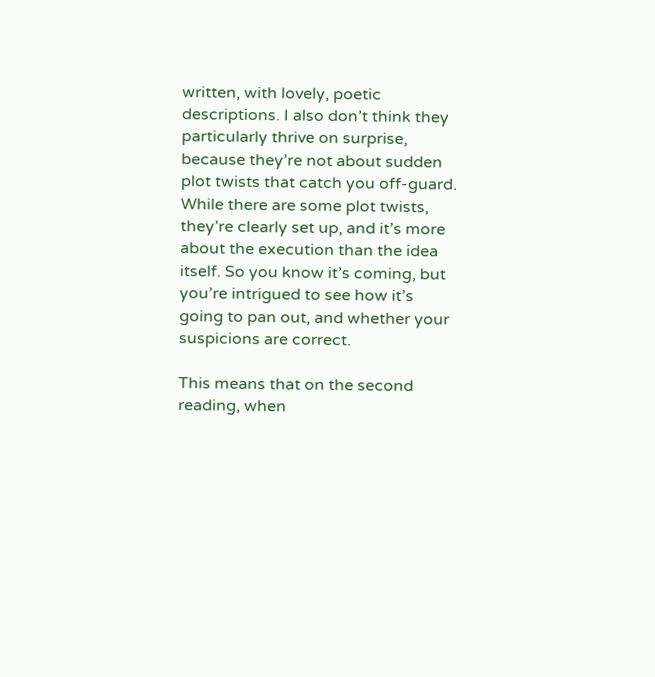written, with lovely, poetic descriptions. I also don’t think they particularly thrive on surprise, because they’re not about sudden plot twists that catch you off-guard. While there are some plot twists, they’re clearly set up, and it’s more about the execution than the idea itself. So you know it’s coming, but you’re intrigued to see how it’s going to pan out, and whether your suspicions are correct.

This means that on the second reading, when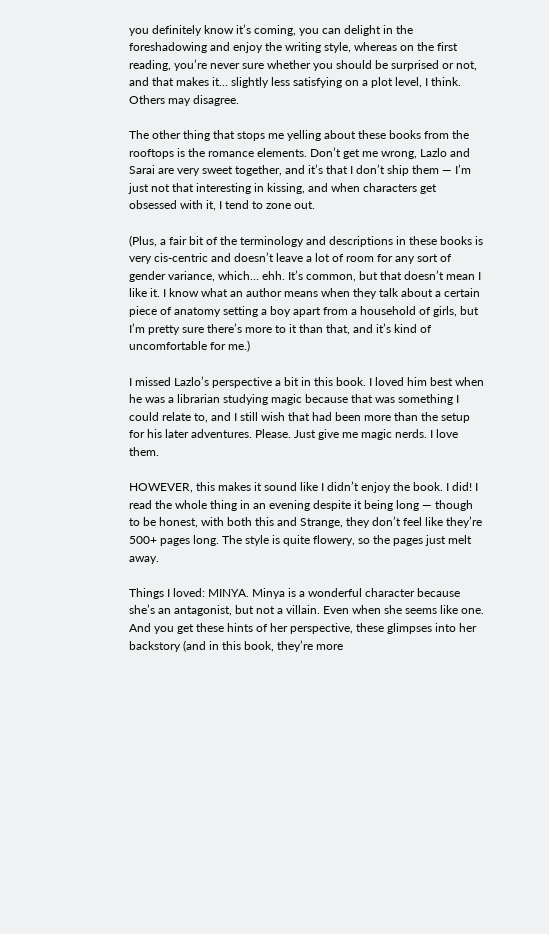you definitely know it’s coming, you can delight in the foreshadowing and enjoy the writing style, whereas on the first reading, you’re never sure whether you should be surprised or not, and that makes it… slightly less satisfying on a plot level, I think. Others may disagree.

The other thing that stops me yelling about these books from the rooftops is the romance elements. Don’t get me wrong, Lazlo and Sarai are very sweet together, and it’s that I don’t ship them — I’m just not that interesting in kissing, and when characters get obsessed with it, I tend to zone out.

(Plus, a fair bit of the terminology and descriptions in these books is very cis-centric and doesn’t leave a lot of room for any sort of gender variance, which… ehh. It’s common, but that doesn’t mean I like it. I know what an author means when they talk about a certain piece of anatomy setting a boy apart from a household of girls, but I’m pretty sure there’s more to it than that, and it’s kind of uncomfortable for me.)

I missed Lazlo’s perspective a bit in this book. I loved him best when he was a librarian studying magic because that was something I could relate to, and I still wish that had been more than the setup for his later adventures. Please. Just give me magic nerds. I love them.

HOWEVER, this makes it sound like I didn’t enjoy the book. I did! I read the whole thing in an evening despite it being long — though to be honest, with both this and Strange, they don’t feel like they’re 500+ pages long. The style is quite flowery, so the pages just melt away.

Things I loved: MINYA. Minya is a wonderful character because she’s an antagonist, but not a villain. Even when she seems like one. And you get these hints of her perspective, these glimpses into her backstory (and in this book, they’re more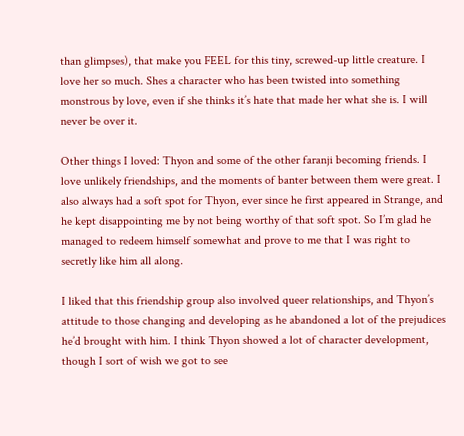than glimpses), that make you FEEL for this tiny, screwed-up little creature. I love her so much. Shes a character who has been twisted into something monstrous by love, even if she thinks it’s hate that made her what she is. I will never be over it.

Other things I loved: Thyon and some of the other faranji becoming friends. I love unlikely friendships, and the moments of banter between them were great. I also always had a soft spot for Thyon, ever since he first appeared in Strange, and he kept disappointing me by not being worthy of that soft spot. So I’m glad he managed to redeem himself somewhat and prove to me that I was right to secretly like him all along.

I liked that this friendship group also involved queer relationships, and Thyon’s attitude to those changing and developing as he abandoned a lot of the prejudices he’d brought with him. I think Thyon showed a lot of character development, though I sort of wish we got to see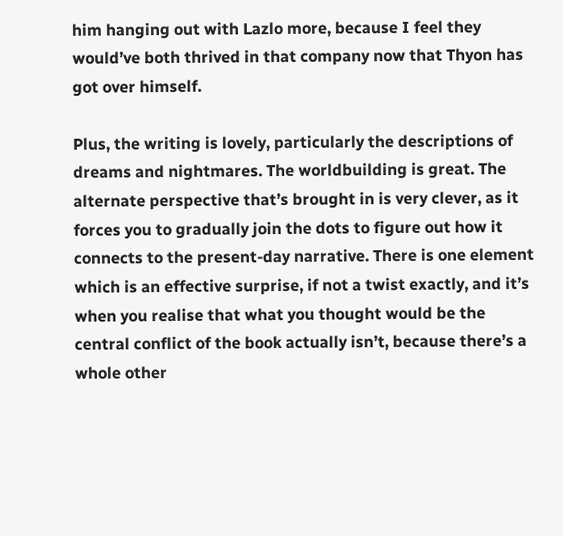him hanging out with Lazlo more, because I feel they would’ve both thrived in that company now that Thyon has got over himself.

Plus, the writing is lovely, particularly the descriptions of dreams and nightmares. The worldbuilding is great. The alternate perspective that’s brought in is very clever, as it forces you to gradually join the dots to figure out how it connects to the present-day narrative. There is one element which is an effective surprise, if not a twist exactly, and it’s when you realise that what you thought would be the central conflict of the book actually isn’t, because there’s a whole other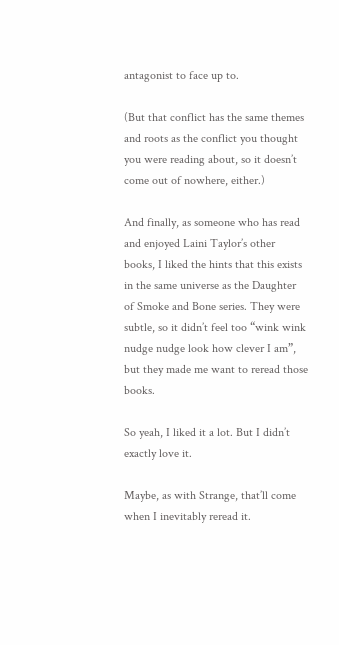antagonist to face up to.

(But that conflict has the same themes and roots as the conflict you thought you were reading about, so it doesn’t come out of nowhere, either.)

And finally, as someone who has read and enjoyed Laini Taylor’s other books, I liked the hints that this exists in the same universe as the Daughter of Smoke and Bone series. They were subtle, so it didn’t feel too “wink wink nudge nudge look how clever I am”, but they made me want to reread those books.

So yeah, I liked it a lot. But I didn’t exactly love it.

Maybe, as with Strange, that’ll come when I inevitably reread it.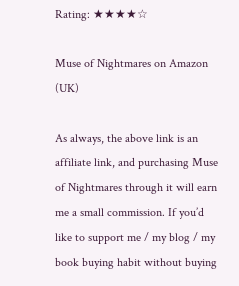Rating: ★★★★☆

Muse of Nightmares on Amazon (UK)

As always, the above link is an affiliate link, and purchasing Muse of Nightmares through it will earn me a small commission. If you’d like to support me / my blog / my book buying habit without buying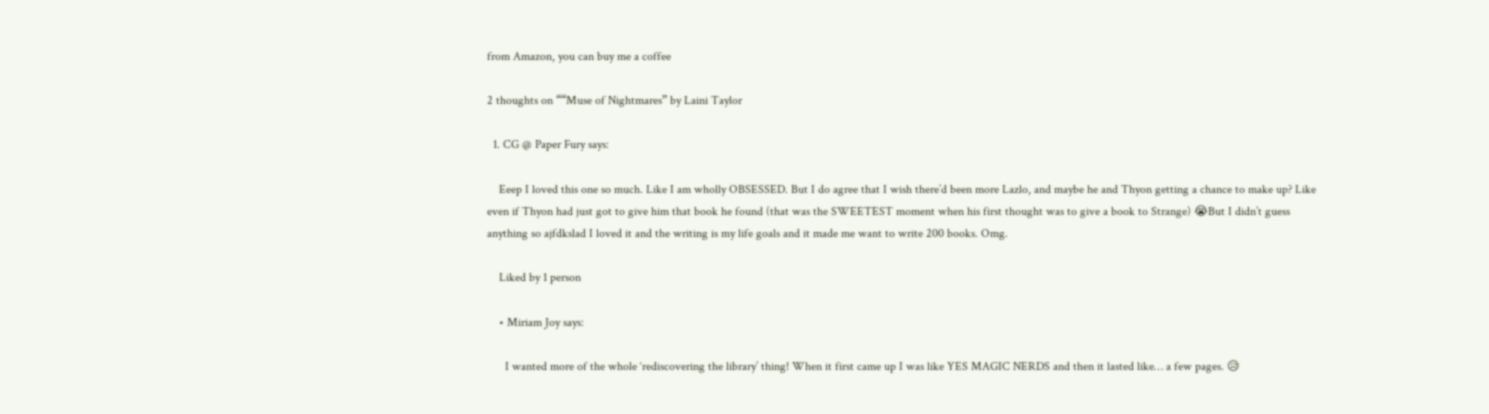from Amazon, you can buy me a coffee

2 thoughts on ““Muse of Nightmares” by Laini Taylor

  1. CG @ Paper Fury says:

    Eeep I loved this one so much. Like I am wholly OBSESSED. But I do agree that I wish there’d been more Lazlo, and maybe he and Thyon getting a chance to make up? Like even if Thyon had just got to give him that book he found (that was the SWEETEST moment when his first thought was to give a book to Strange) 😭But I didn’t guess anything so ajfdkslad I loved it and the writing is my life goals and it made me want to write 200 books. Omg.

    Liked by 1 person

    • Miriam Joy says:

      I wanted more of the whole ‘rediscovering the library’ thing! When it first came up I was like YES MAGIC NERDS and then it lasted like… a few pages. 😥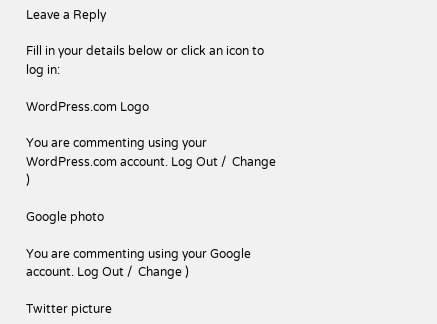Leave a Reply

Fill in your details below or click an icon to log in:

WordPress.com Logo

You are commenting using your WordPress.com account. Log Out /  Change )

Google photo

You are commenting using your Google account. Log Out /  Change )

Twitter picture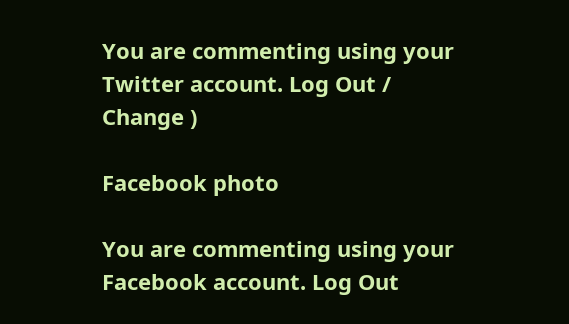You are commenting using your Twitter account. Log Out /  Change )

Facebook photo

You are commenting using your Facebook account. Log Out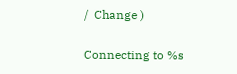/  Change )

Connecting to %s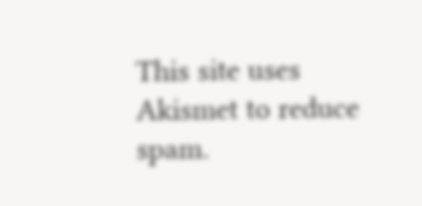This site uses Akismet to reduce spam.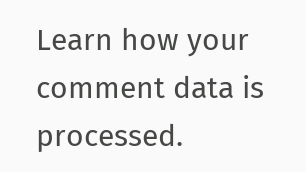Learn how your comment data is processed.